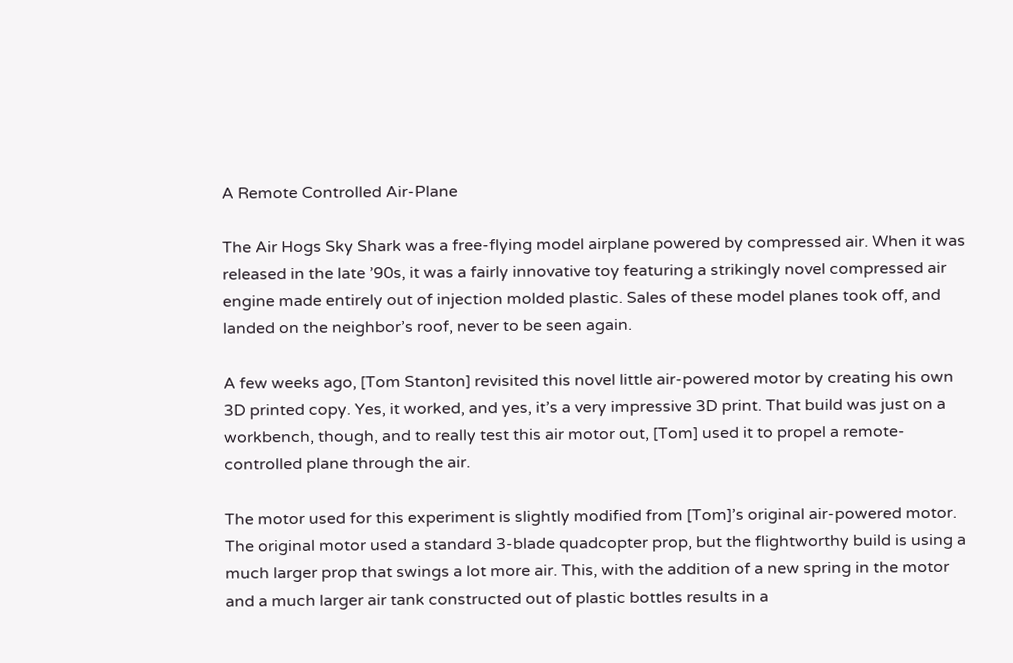A Remote Controlled Air-Plane

The Air Hogs Sky Shark was a free-flying model airplane powered by compressed air. When it was released in the late ’90s, it was a fairly innovative toy featuring a strikingly novel compressed air engine made entirely out of injection molded plastic. Sales of these model planes took off, and landed on the neighbor’s roof, never to be seen again.

A few weeks ago, [Tom Stanton] revisited this novel little air-powered motor by creating his own 3D printed copy. Yes, it worked, and yes, it’s a very impressive 3D print. That build was just on a workbench, though, and to really test this air motor out, [Tom] used it to propel a remote-controlled plane through the air.

The motor used for this experiment is slightly modified from [Tom]’s original air-powered motor. The original motor used a standard 3-blade quadcopter prop, but the flightworthy build is using a much larger prop that swings a lot more air. This, with the addition of a new spring in the motor and a much larger air tank constructed out of plastic bottles results in a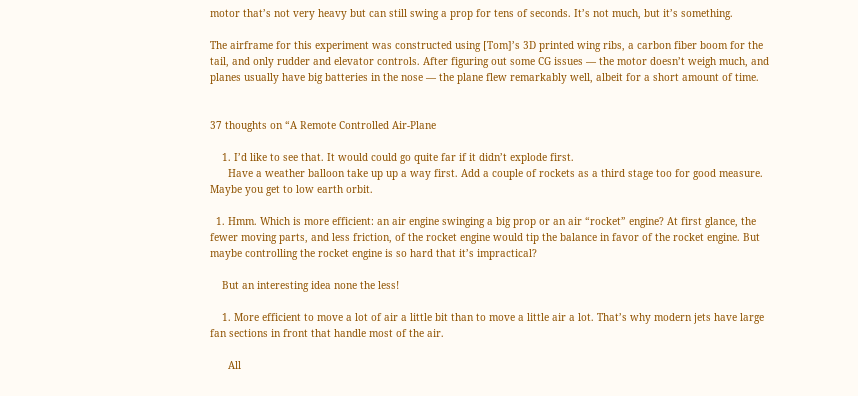motor that’s not very heavy but can still swing a prop for tens of seconds. It’s not much, but it’s something.

The airframe for this experiment was constructed using [Tom]’s 3D printed wing ribs, a carbon fiber boom for the tail, and only rudder and elevator controls. After figuring out some CG issues — the motor doesn’t weigh much, and planes usually have big batteries in the nose — the plane flew remarkably well, albeit for a short amount of time.


37 thoughts on “A Remote Controlled Air-Plane

    1. I’d like to see that. It would could go quite far if it didn’t explode first.
      Have a weather balloon take up up a way first. Add a couple of rockets as a third stage too for good measure. Maybe you get to low earth orbit.

  1. Hmm. Which is more efficient: an air engine swinging a big prop or an air “rocket” engine? At first glance, the fewer moving parts, and less friction, of the rocket engine would tip the balance in favor of the rocket engine. But maybe controlling the rocket engine is so hard that it’s impractical?

    But an interesting idea none the less!

    1. More efficient to move a lot of air a little bit than to move a little air a lot. That’s why modern jets have large fan sections in front that handle most of the air.

      All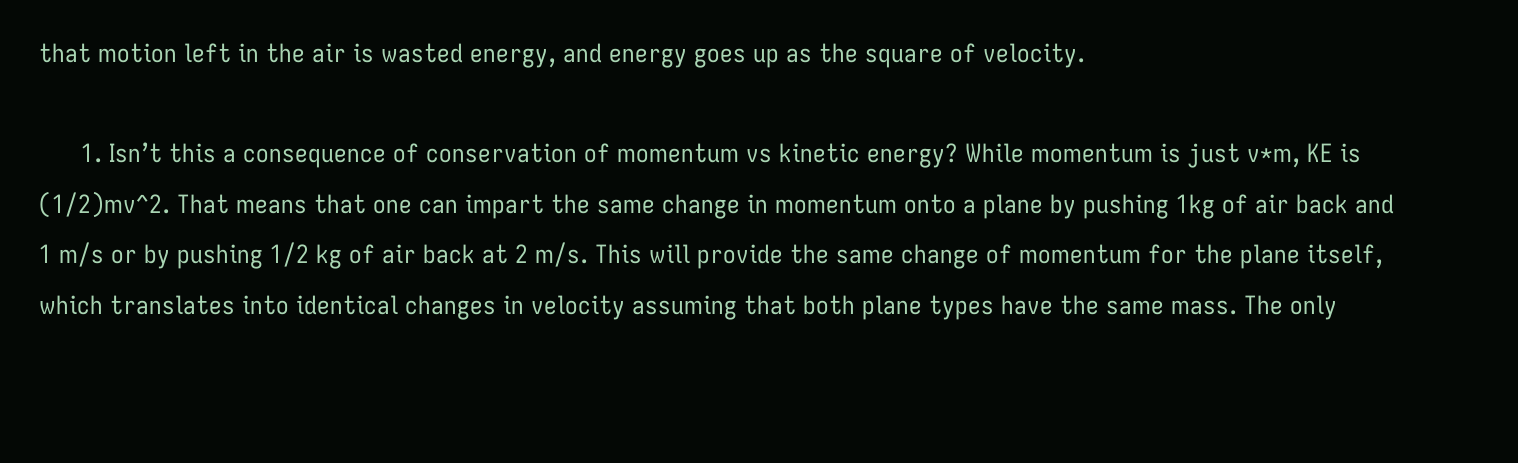that motion left in the air is wasted energy, and energy goes up as the square of velocity.

      1. Isn’t this a consequence of conservation of momentum vs kinetic energy? While momentum is just v*m, KE is (1/2)mv^2. That means that one can impart the same change in momentum onto a plane by pushing 1kg of air back and 1 m/s or by pushing 1/2 kg of air back at 2 m/s. This will provide the same change of momentum for the plane itself, which translates into identical changes in velocity assuming that both plane types have the same mass. The only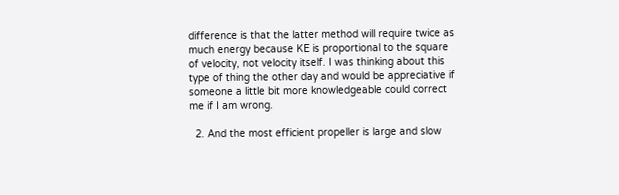difference is that the latter method will require twice as much energy because KE is proportional to the square of velocity, not velocity itself. I was thinking about this type of thing the other day and would be appreciative if someone a little bit more knowledgeable could correct me if I am wrong.

  2. And the most efficient propeller is large and slow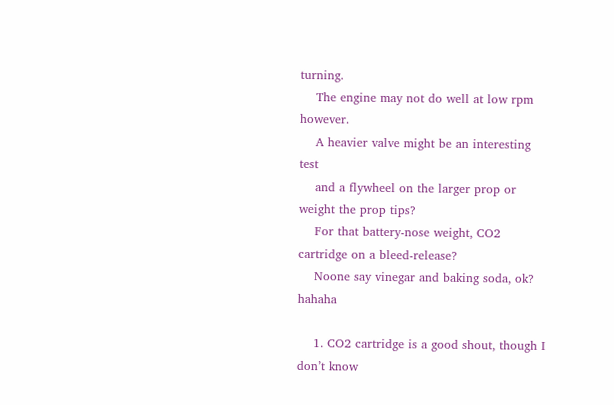turning.
    The engine may not do well at low rpm however.
    A heavier valve might be an interesting test
    and a flywheel on the larger prop or weight the prop tips?
    For that battery-nose weight, CO2 cartridge on a bleed-release?
    Noone say vinegar and baking soda, ok? hahaha

    1. CO2 cartridge is a good shout, though I don’t know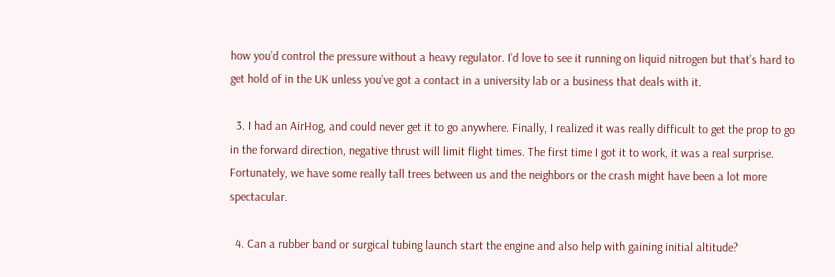how you’d control the pressure without a heavy regulator. I’d love to see it running on liquid nitrogen but that’s hard to get hold of in the UK unless you’ve got a contact in a university lab or a business that deals with it.

  3. I had an AirHog, and could never get it to go anywhere. Finally, I realized it was really difficult to get the prop to go in the forward direction, negative thrust will limit flight times. The first time I got it to work, it was a real surprise. Fortunately, we have some really tall trees between us and the neighbors or the crash might have been a lot more spectacular.

  4. Can a rubber band or surgical tubing launch start the engine and also help with gaining initial altitude?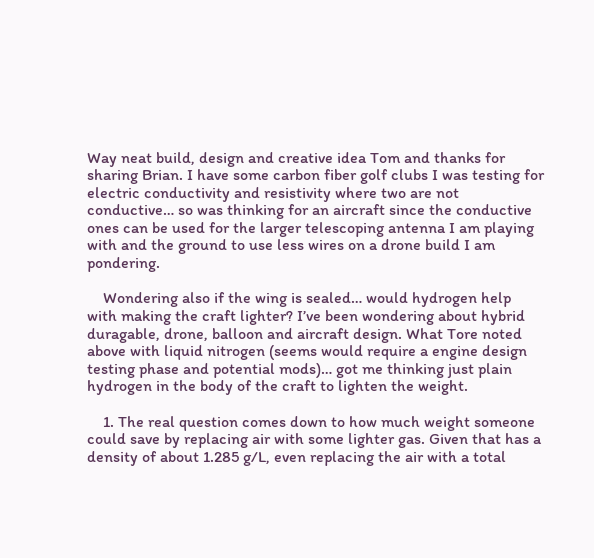Way neat build, design and creative idea Tom and thanks for sharing Brian. I have some carbon fiber golf clubs I was testing for electric conductivity and resistivity where two are not conductive… so was thinking for an aircraft since the conductive ones can be used for the larger telescoping antenna I am playing with and the ground to use less wires on a drone build I am pondering.

    Wondering also if the wing is sealed… would hydrogen help with making the craft lighter? I’ve been wondering about hybrid duragable, drone, balloon and aircraft design. What Tore noted above with liquid nitrogen (seems would require a engine design testing phase and potential mods)… got me thinking just plain hydrogen in the body of the craft to lighten the weight.

    1. The real question comes down to how much weight someone could save by replacing air with some lighter gas. Given that has a density of about 1.285 g/L, even replacing the air with a total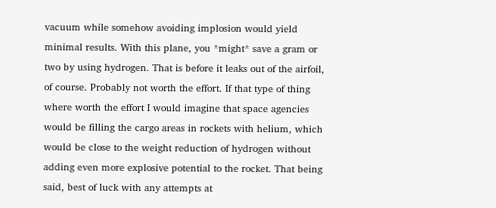vacuum while somehow avoiding implosion would yield minimal results. With this plane, you *might* save a gram or two by using hydrogen. That is before it leaks out of the airfoil, of course. Probably not worth the effort. If that type of thing where worth the effort I would imagine that space agencies would be filling the cargo areas in rockets with helium, which would be close to the weight reduction of hydrogen without adding even more explosive potential to the rocket. That being said, best of luck with any attempts at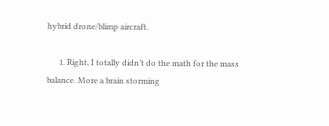hybrid drone/blimp aircraft.

      1. Right, I totally didn’t do the math for the mass balance. More a brain storming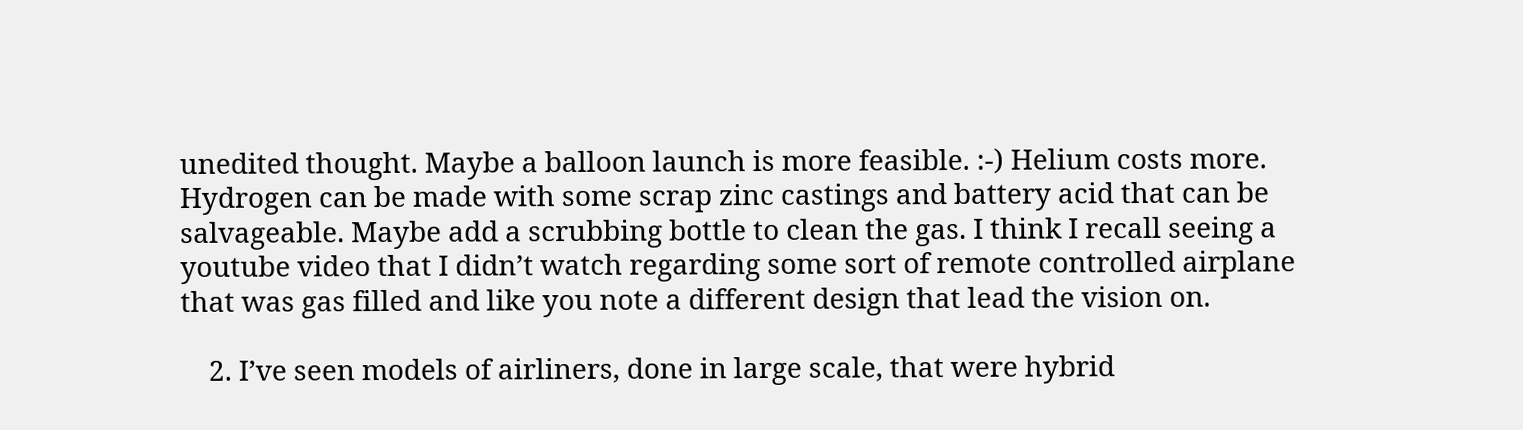unedited thought. Maybe a balloon launch is more feasible. :-) Helium costs more. Hydrogen can be made with some scrap zinc castings and battery acid that can be salvageable. Maybe add a scrubbing bottle to clean the gas. I think I recall seeing a youtube video that I didn’t watch regarding some sort of remote controlled airplane that was gas filled and like you note a different design that lead the vision on.

    2. I’ve seen models of airliners, done in large scale, that were hybrid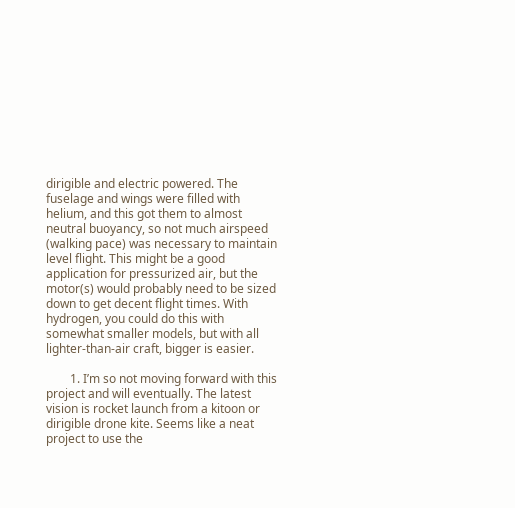dirigible and electric powered. The fuselage and wings were filled with helium, and this got them to almost neutral buoyancy, so not much airspeed (walking pace) was necessary to maintain level flight. This might be a good application for pressurized air, but the motor(s) would probably need to be sized down to get decent flight times. With hydrogen, you could do this with somewhat smaller models, but with all lighter-than-air craft, bigger is easier.

        1. I’m so not moving forward with this project and will eventually. The latest vision is rocket launch from a kitoon or dirigible drone kite. Seems like a neat project to use the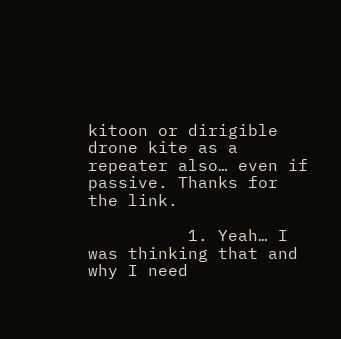kitoon or dirigible drone kite as a repeater also… even if passive. Thanks for the link.

          1. Yeah… I was thinking that and why I need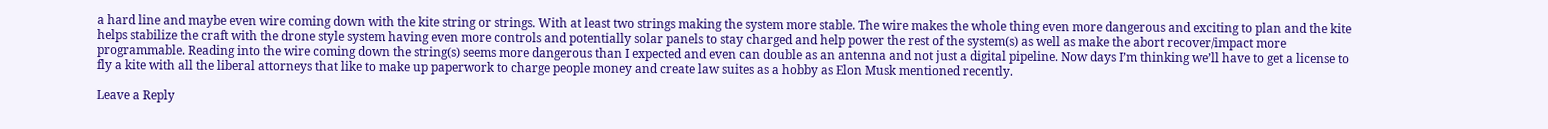a hard line and maybe even wire coming down with the kite string or strings. With at least two strings making the system more stable. The wire makes the whole thing even more dangerous and exciting to plan and the kite helps stabilize the craft with the drone style system having even more controls and potentially solar panels to stay charged and help power the rest of the system(s) as well as make the abort recover/impact more programmable. Reading into the wire coming down the string(s) seems more dangerous than I expected and even can double as an antenna and not just a digital pipeline. Now days I’m thinking we’ll have to get a license to fly a kite with all the liberal attorneys that like to make up paperwork to charge people money and create law suites as a hobby as Elon Musk mentioned recently.

Leave a Reply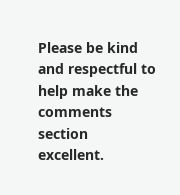Please be kind and respectful to help make the comments section excellent.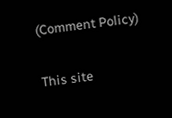(Comment Policy)

This site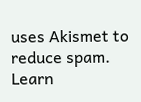uses Akismet to reduce spam. Learn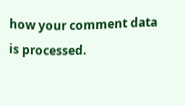how your comment data is processed.